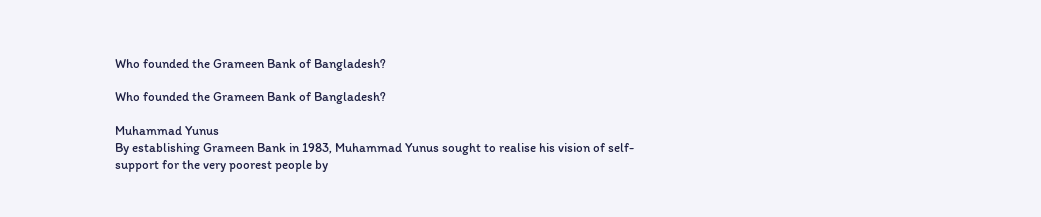Who founded the Grameen Bank of Bangladesh?

Who founded the Grameen Bank of Bangladesh?

Muhammad Yunus
By establishing Grameen Bank in 1983, Muhammad Yunus sought to realise his vision of self-support for the very poorest people by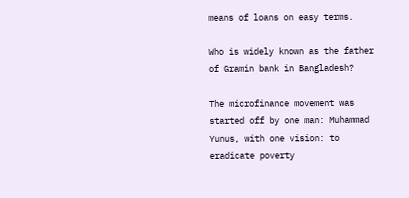means of loans on easy terms.

Who is widely known as the father of Gramin bank in Bangladesh?

The microfinance movement was started off by one man: Muhammad Yunus, with one vision: to eradicate poverty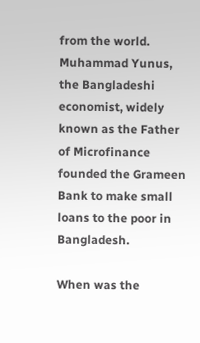from the world. Muhammad Yunus, the Bangladeshi economist, widely known as the Father of Microfinance founded the Grameen Bank to make small loans to the poor in Bangladesh.

When was the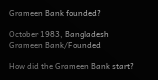Grameen Bank founded?

October 1983, Bangladesh
Grameen Bank/Founded

How did the Grameen Bank start?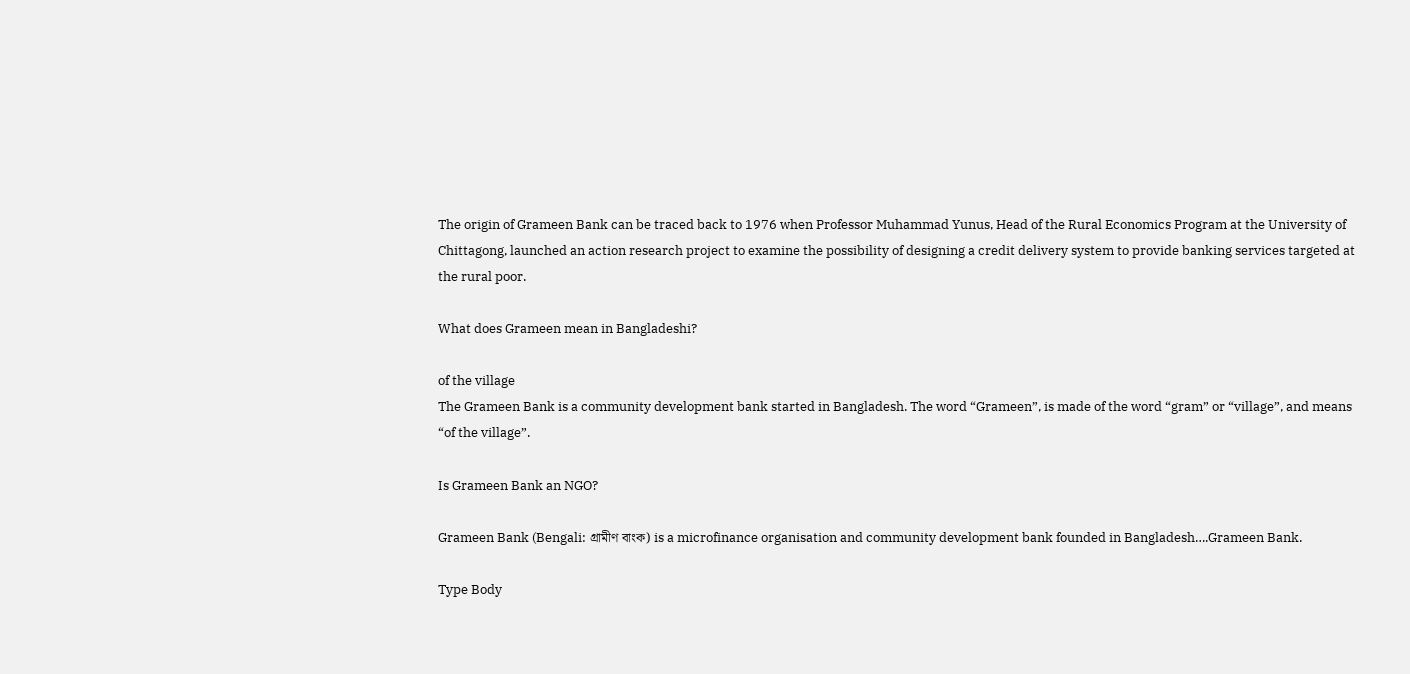The origin of Grameen Bank can be traced back to 1976 when Professor Muhammad Yunus, Head of the Rural Economics Program at the University of Chittagong, launched an action research project to examine the possibility of designing a credit delivery system to provide banking services targeted at the rural poor.

What does Grameen mean in Bangladeshi?

of the village
The Grameen Bank is a community development bank started in Bangladesh. The word “Grameen”, is made of the word “gram” or “village”, and means “of the village”.

Is Grameen Bank an NGO?

Grameen Bank (Bengali: গ্রামীণ বাংক) is a microfinance organisation and community development bank founded in Bangladesh….Grameen Bank.

Type Body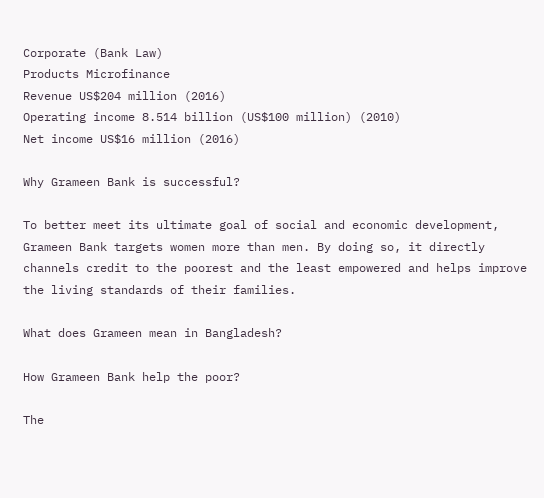Corporate (Bank Law)
Products Microfinance
Revenue US$204 million (2016)
Operating income 8.514 billion (US$100 million) (2010)
Net income US$16 million (2016)

Why Grameen Bank is successful?

To better meet its ultimate goal of social and economic development, Grameen Bank targets women more than men. By doing so, it directly channels credit to the poorest and the least empowered and helps improve the living standards of their families.

What does Grameen mean in Bangladesh?

How Grameen Bank help the poor?

The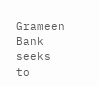Grameen Bank seeks to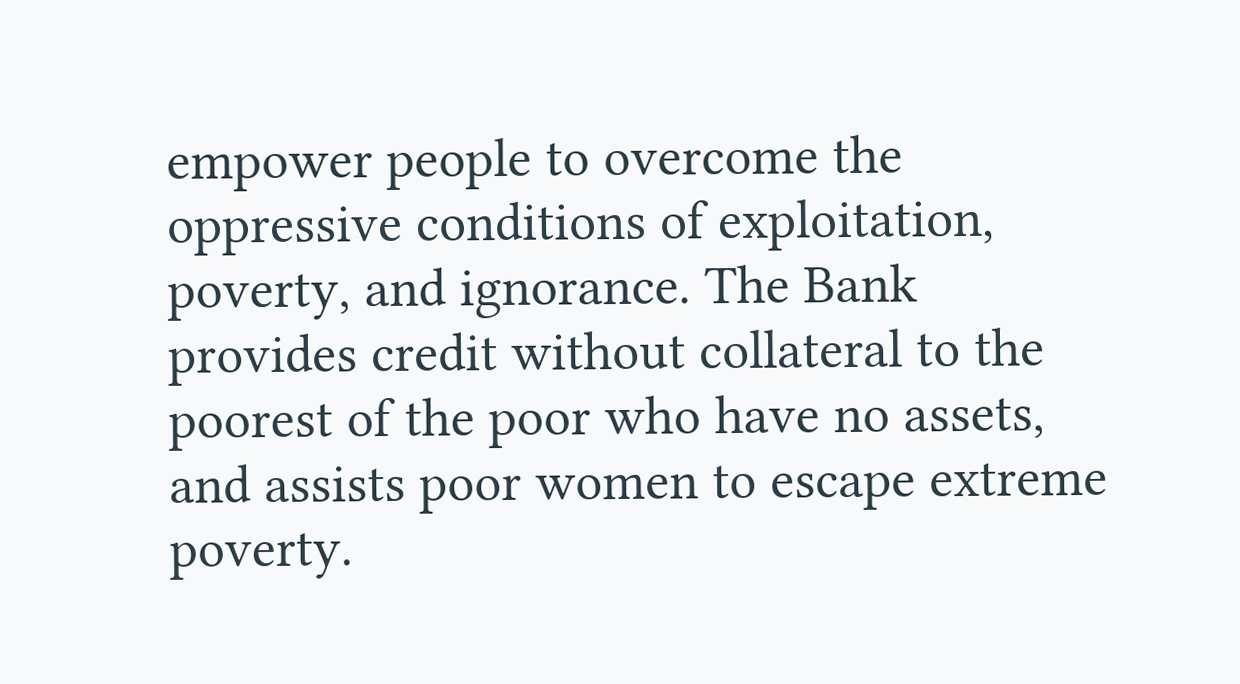empower people to overcome the oppressive conditions of exploitation, poverty, and ignorance. The Bank provides credit without collateral to the poorest of the poor who have no assets, and assists poor women to escape extreme poverty.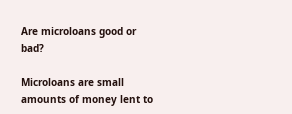Are microloans good or bad?

Microloans are small amounts of money lent to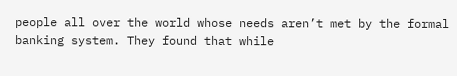people all over the world whose needs aren’t met by the formal banking system. They found that while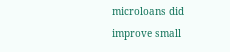microloans did improve small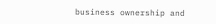business ownership and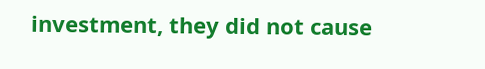investment, they did not cause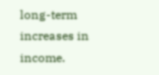long-term increases in income.